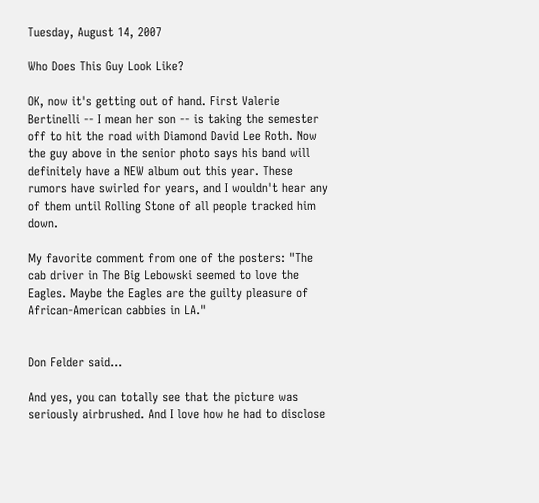Tuesday, August 14, 2007

Who Does This Guy Look Like?

OK, now it's getting out of hand. First Valerie Bertinelli -- I mean her son -- is taking the semester off to hit the road with Diamond David Lee Roth. Now the guy above in the senior photo says his band will definitely have a NEW album out this year. These rumors have swirled for years, and I wouldn't hear any of them until Rolling Stone of all people tracked him down.

My favorite comment from one of the posters: "The cab driver in The Big Lebowski seemed to love the Eagles. Maybe the Eagles are the guilty pleasure of African-American cabbies in LA."


Don Felder said...

And yes, you can totally see that the picture was seriously airbrushed. And I love how he had to disclose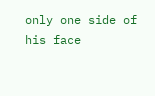only one side of his face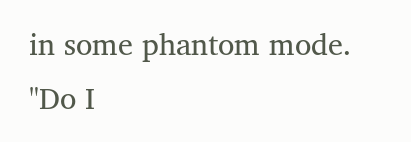in some phantom mode. "Do I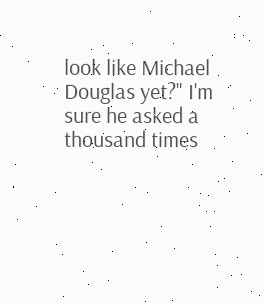look like Michael Douglas yet?" I'm sure he asked a thousand times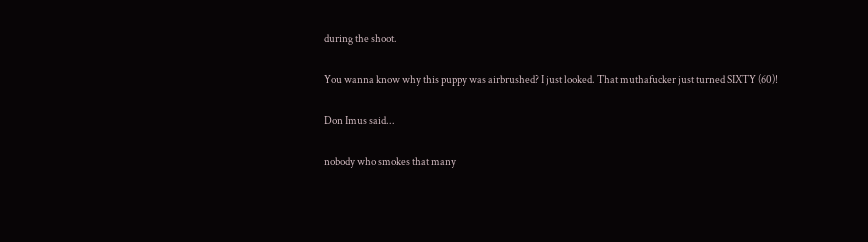during the shoot.

You wanna know why this puppy was airbrushed? I just looked. That muthafucker just turned SIXTY (60)!

Don Imus said...

nobody who smokes that many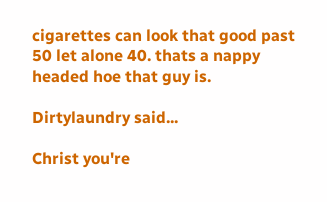cigarettes can look that good past 50 let alone 40. thats a nappy headed hoe that guy is.

Dirtylaundry said...

Christ you're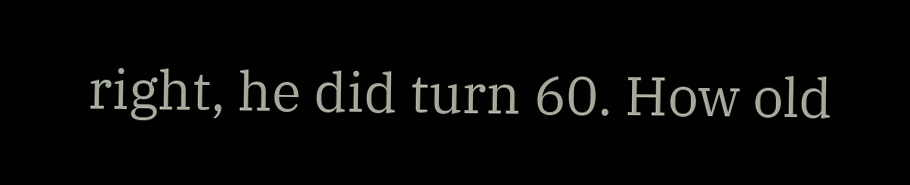right, he did turn 60. How old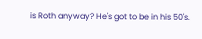is Roth anyway? He's got to be in his 50's.